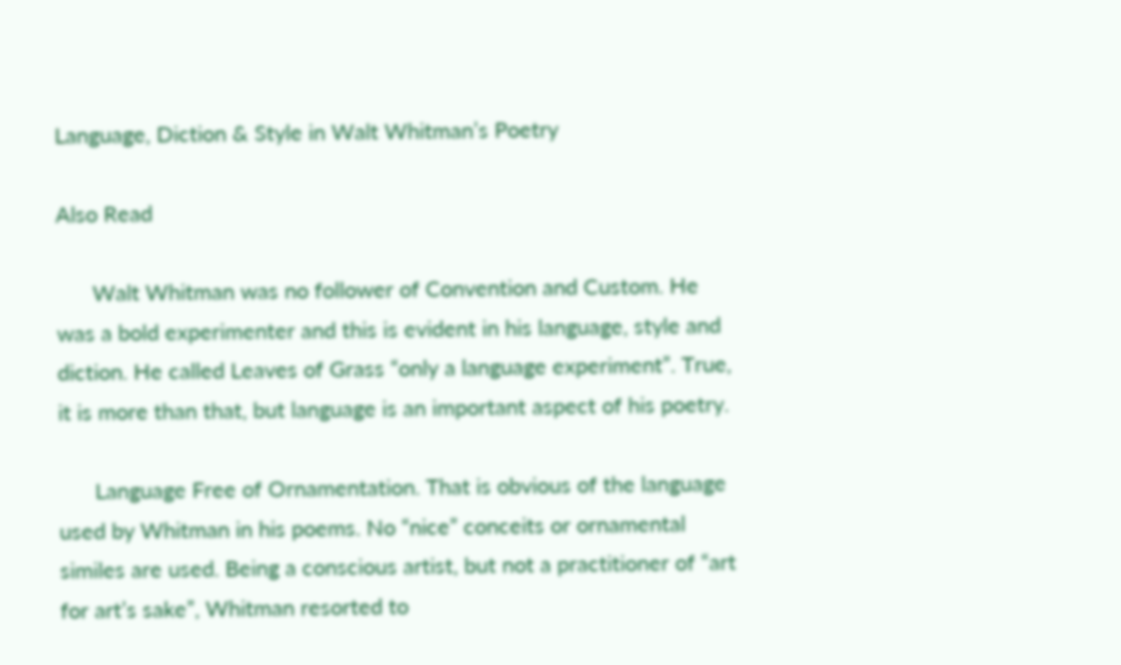Language, Diction & Style in Walt Whitman’s Poetry

Also Read

      Walt Whitman was no follower of Convention and Custom. He was a bold experimenter and this is evident in his language, style and diction. He called Leaves of Grass “only a language experiment”. True, it is more than that, but language is an important aspect of his poetry.

      Language Free of Ornamentation. That is obvious of the language used by Whitman in his poems. No “nice” conceits or ornamental similes are used. Being a conscious artist, but not a practitioner of “art for art’s sake”, Whitman resorted to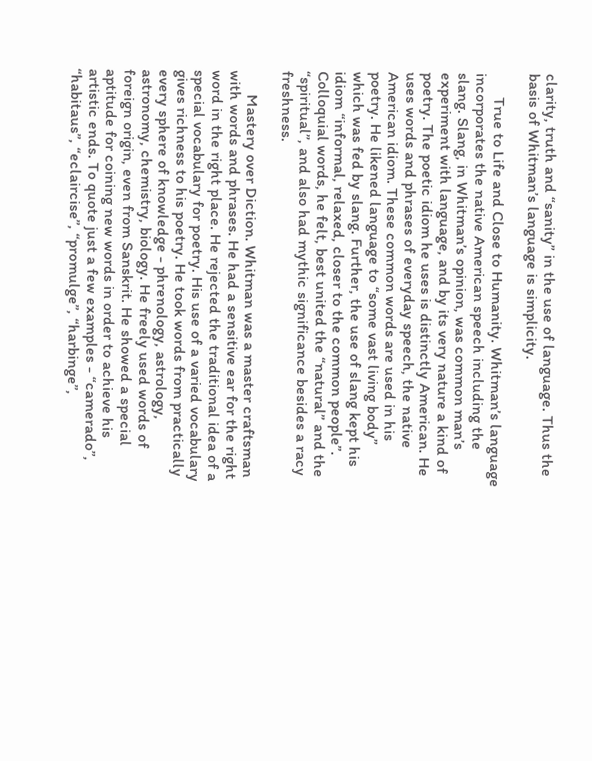clarity, truth and “sanity” in the use of language. Thus the basis of Whitman’s language is simplicity.

      True to Life and Close to Humanity. Whitman’s language incorporates the native American speech including the slang. Slang, in Whitman’s opinion, was common man’s experiment with language, and by its very nature a kind of poetry. The poetic idiom he uses is distinctly American. He uses words and phrases of everyday speech, the native American idiom. These common words are used in his poetry. He likened language to “some vast living body” which was fed by slang. Further, the use of slang kept his idiom “informal, relaxed, closer to the common people”. Colloquial words, he felt, best united the “natural” and the “spiritual”, and also had mythic significance besides a racy freshness.

      Mastery over Diction. Whitman was a master craftsman with words and phrases. He had a sensitive ear for the right word in the right place. He rejected the traditional idea of a special vocabulary for poetry. His use of a varied vocabulary gives richness to his poetry. He took words from practically every sphere of knowledge - phrenology, astrology, astronomy, chemistry, biology. He freely used words of foreign origin, even from Sanskrit. He showed a special aptitude for coining new words in order to achieve his artistic ends. To quote just a few examples - “camerado”, “habitaus”, “eclaircise”, “promulge”, “harbinge”,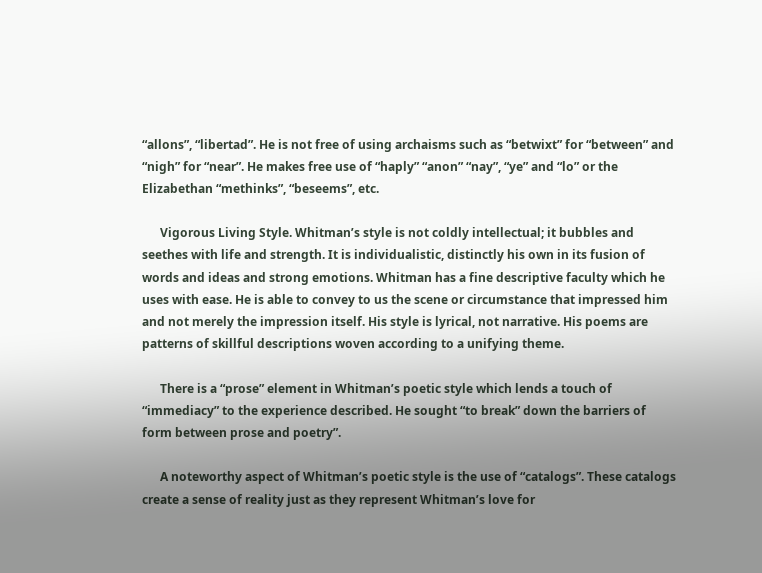“allons”, “libertad”. He is not free of using archaisms such as “betwixt” for “between” and “nigh” for “near”. He makes free use of “haply” “anon” “nay”, “ye” and “lo” or the Elizabethan “methinks”, “beseems”, etc.

      Vigorous Living Style. Whitman’s style is not coldly intellectual; it bubbles and seethes with life and strength. It is individualistic, distinctly his own in its fusion of words and ideas and strong emotions. Whitman has a fine descriptive faculty which he uses with ease. He is able to convey to us the scene or circumstance that impressed him and not merely the impression itself. His style is lyrical, not narrative. His poems are patterns of skillful descriptions woven according to a unifying theme.

      There is a “prose” element in Whitman’s poetic style which lends a touch of “immediacy” to the experience described. He sought “to break” down the barriers of form between prose and poetry”.

      A noteworthy aspect of Whitman’s poetic style is the use of “catalogs”. These catalogs create a sense of reality just as they represent Whitman’s love for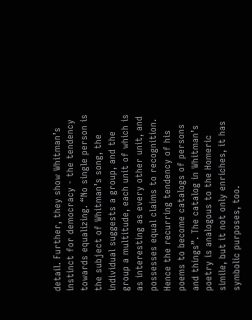detail. Further, they show Whitman’s instinct for democracy - the tendency towards equalizing. “No single person is the subject of Whitman’s song, the individual suggests a group, and the group a multitude, each unit of which is as interesting as every other unit, and possesses equal claims to recognition. Hence the recurring tendency of his poems to become catalogs of persons and things”. The catalog in Whitman’s poetry is analogous to the Homeric simile, but it not only enriches, it has symbolic purposes, too.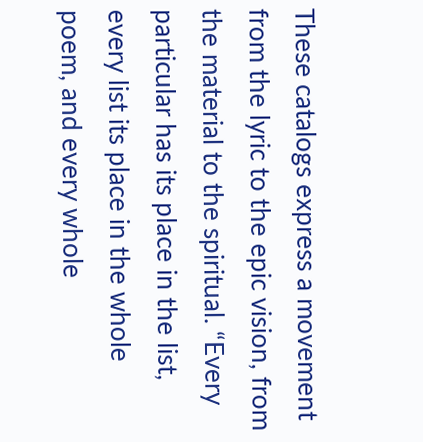These catalogs express a movement from the lyric to the epic vision, from the material to the spiritual. “Every particular has its place in the list, every list its place in the whole poem, and every whole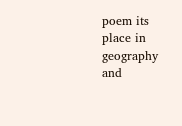poem its place in geography and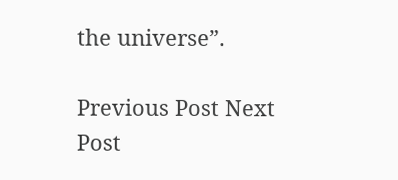the universe”.

Previous Post Next Post